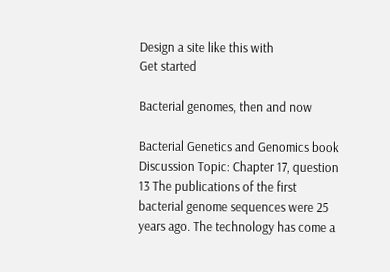Design a site like this with
Get started

Bacterial genomes, then and now

Bacterial Genetics and Genomics book Discussion Topic: Chapter 17, question 13 The publications of the first bacterial genome sequences were 25 years ago. The technology has come a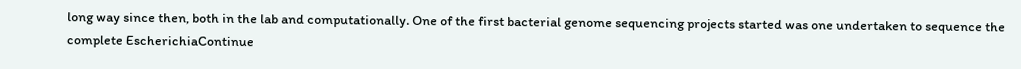long way since then, both in the lab and computationally. One of the first bacterial genome sequencing projects started was one undertaken to sequence the complete EscherichiaContinue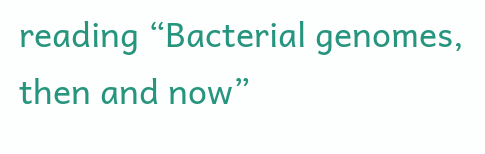reading “Bacterial genomes, then and now”